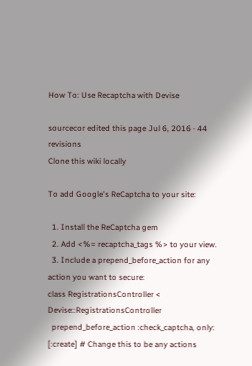How To: Use Recaptcha with Devise

sourcecor edited this page Jul 6, 2016 · 44 revisions
Clone this wiki locally

To add Google's ReCaptcha to your site:

  1. Install the ReCaptcha gem
  2. Add <%= recaptcha_tags %> to your view.
  3. Include a prepend_before_action for any action you want to secure:
class RegistrationsController < Devise::RegistrationsController
  prepend_before_action :check_captcha, only: [:create] # Change this to be any actions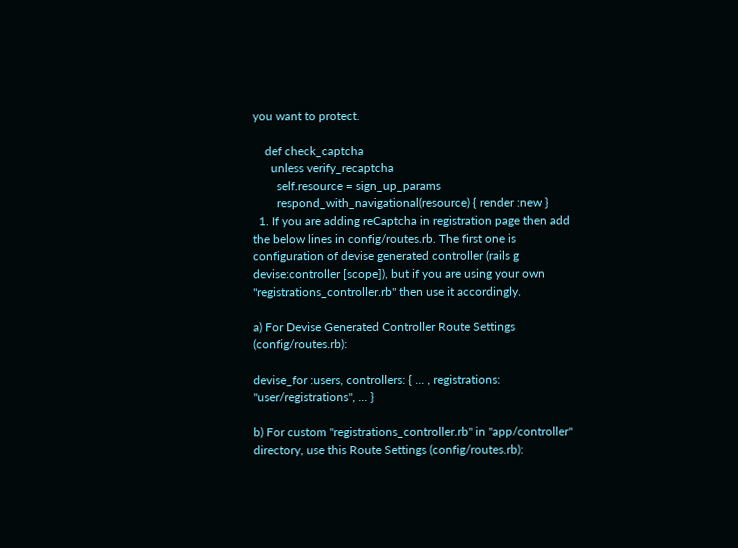you want to protect.

    def check_captcha
      unless verify_recaptcha
        self.resource = sign_up_params
        respond_with_navigational(resource) { render :new }
  1. If you are adding reCaptcha in registration page then add the below lines in config/routes.rb. The first one is configuration of devise generated controller (rails g devise:controller [scope]), but if you are using your own "registrations_controller.rb" then use it accordingly.

a) For Devise Generated Controller Route Settings (config/routes.rb):

devise_for :users, controllers: { ... , registrations: "user/registrations", ... }

b) For custom "registrations_controller.rb" in "app/controller" directory, use this Route Settings (config/routes.rb):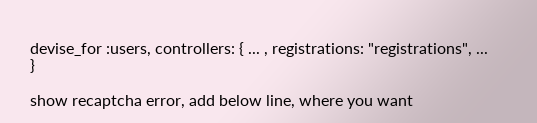devise_for :users, controllers: { ... , registrations: "registrations", ... }

show recaptcha error, add below line, where you want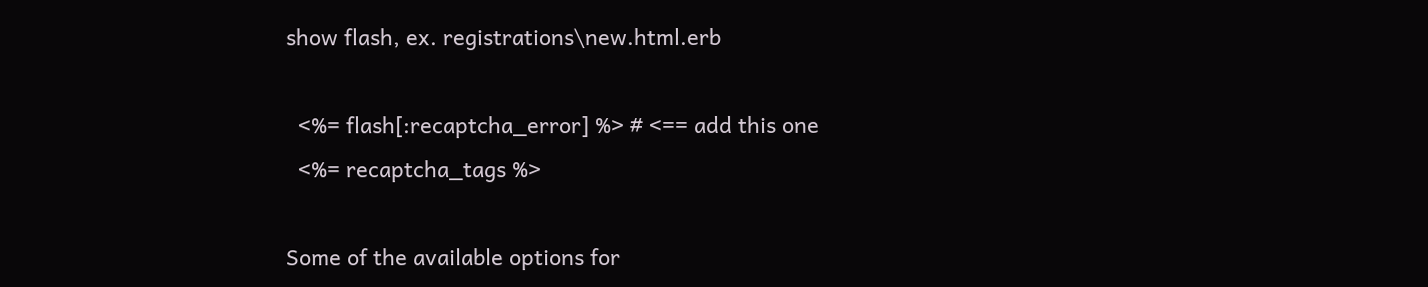show flash, ex. registrations\new.html.erb

  <%= flash[:recaptcha_error] %> # <== add this one
  <%= recaptcha_tags %>

Some of the available options for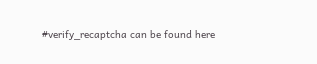#verify_recaptcha can be found here